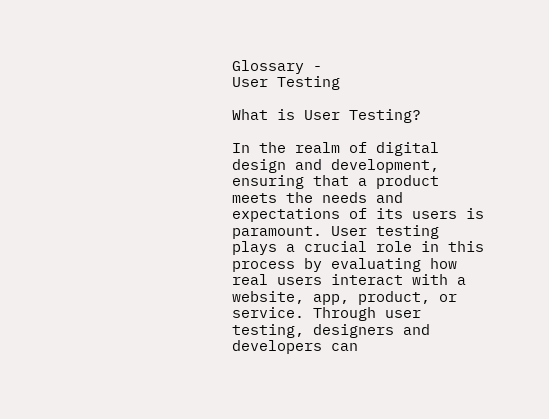Glossary -
User Testing

What is User Testing?

In the realm of digital design and development, ensuring that a product meets the needs and expectations of its users is paramount. User testing plays a crucial role in this process by evaluating how real users interact with a website, app, product, or service. Through user testing, designers and developers can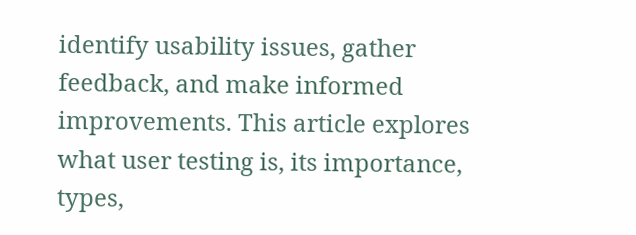identify usability issues, gather feedback, and make informed improvements. This article explores what user testing is, its importance, types,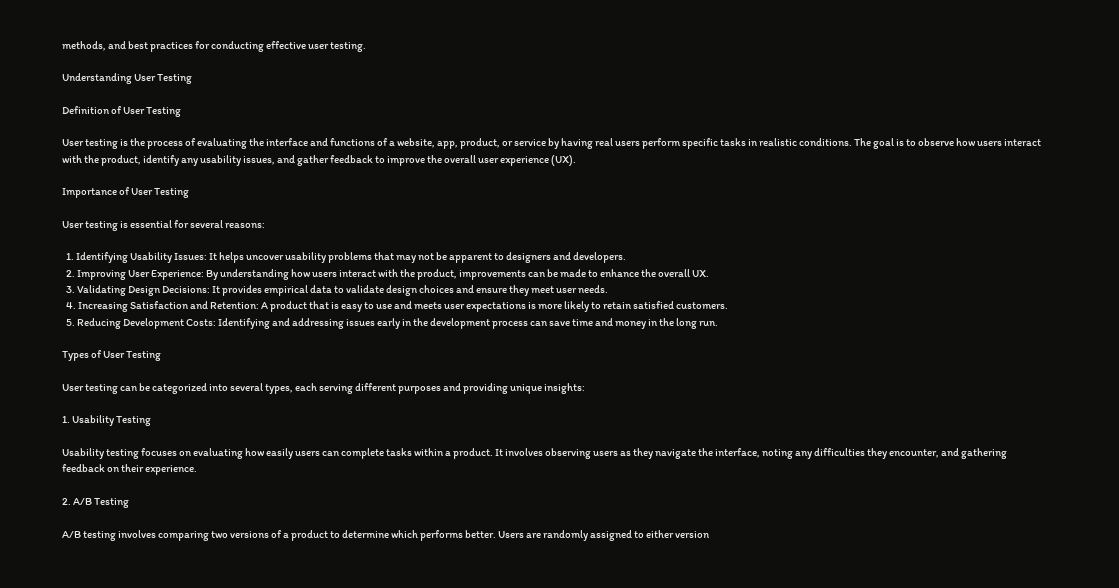methods, and best practices for conducting effective user testing.

Understanding User Testing

Definition of User Testing

User testing is the process of evaluating the interface and functions of a website, app, product, or service by having real users perform specific tasks in realistic conditions. The goal is to observe how users interact with the product, identify any usability issues, and gather feedback to improve the overall user experience (UX).

Importance of User Testing

User testing is essential for several reasons:

  1. Identifying Usability Issues: It helps uncover usability problems that may not be apparent to designers and developers.
  2. Improving User Experience: By understanding how users interact with the product, improvements can be made to enhance the overall UX.
  3. Validating Design Decisions: It provides empirical data to validate design choices and ensure they meet user needs.
  4. Increasing Satisfaction and Retention: A product that is easy to use and meets user expectations is more likely to retain satisfied customers.
  5. Reducing Development Costs: Identifying and addressing issues early in the development process can save time and money in the long run.

Types of User Testing

User testing can be categorized into several types, each serving different purposes and providing unique insights:

1. Usability Testing

Usability testing focuses on evaluating how easily users can complete tasks within a product. It involves observing users as they navigate the interface, noting any difficulties they encounter, and gathering feedback on their experience.

2. A/B Testing

A/B testing involves comparing two versions of a product to determine which performs better. Users are randomly assigned to either version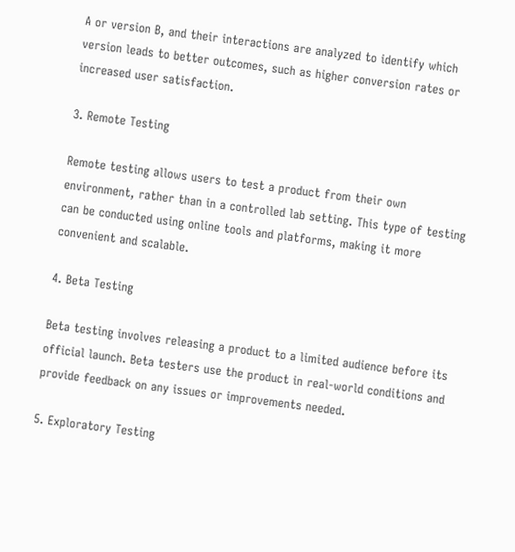A or version B, and their interactions are analyzed to identify which version leads to better outcomes, such as higher conversion rates or increased user satisfaction.

3. Remote Testing

Remote testing allows users to test a product from their own environment, rather than in a controlled lab setting. This type of testing can be conducted using online tools and platforms, making it more convenient and scalable.

4. Beta Testing

Beta testing involves releasing a product to a limited audience before its official launch. Beta testers use the product in real-world conditions and provide feedback on any issues or improvements needed.

5. Exploratory Testing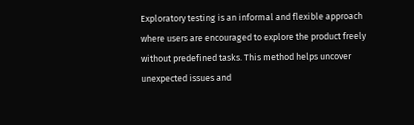Exploratory testing is an informal and flexible approach where users are encouraged to explore the product freely without predefined tasks. This method helps uncover unexpected issues and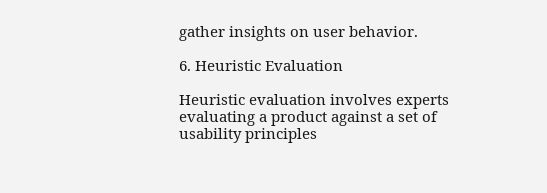gather insights on user behavior.

6. Heuristic Evaluation

Heuristic evaluation involves experts evaluating a product against a set of usability principles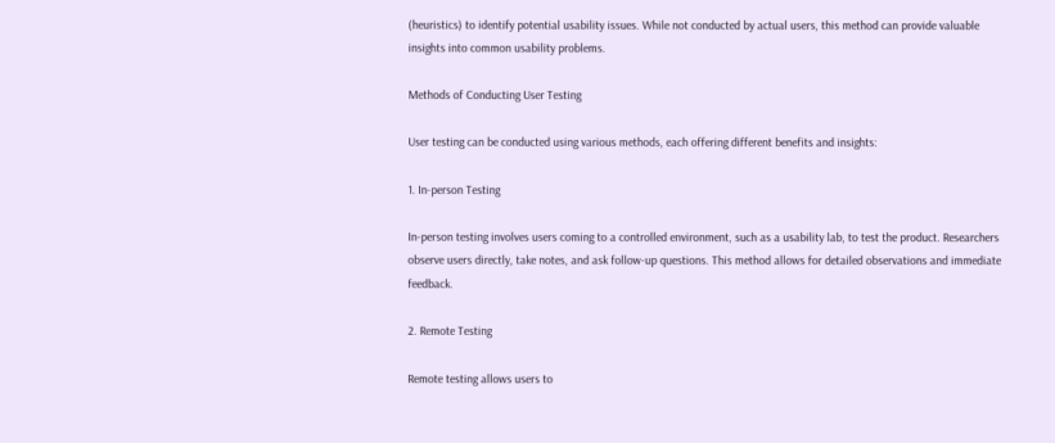(heuristics) to identify potential usability issues. While not conducted by actual users, this method can provide valuable insights into common usability problems.

Methods of Conducting User Testing

User testing can be conducted using various methods, each offering different benefits and insights:

1. In-person Testing

In-person testing involves users coming to a controlled environment, such as a usability lab, to test the product. Researchers observe users directly, take notes, and ask follow-up questions. This method allows for detailed observations and immediate feedback.

2. Remote Testing

Remote testing allows users to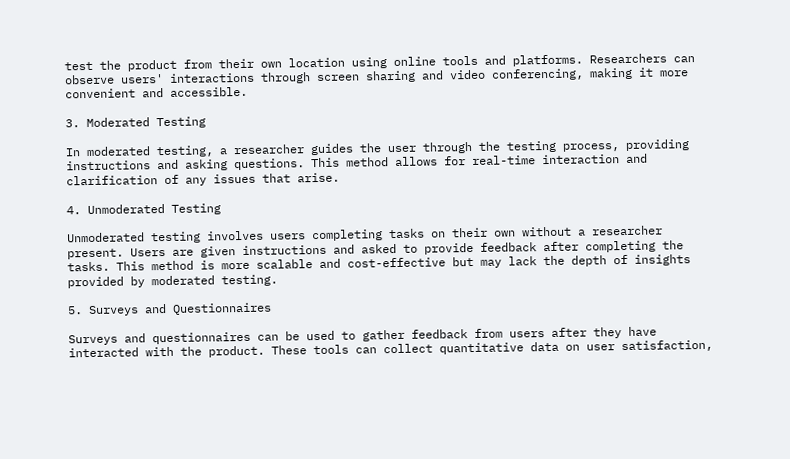test the product from their own location using online tools and platforms. Researchers can observe users' interactions through screen sharing and video conferencing, making it more convenient and accessible.

3. Moderated Testing

In moderated testing, a researcher guides the user through the testing process, providing instructions and asking questions. This method allows for real-time interaction and clarification of any issues that arise.

4. Unmoderated Testing

Unmoderated testing involves users completing tasks on their own without a researcher present. Users are given instructions and asked to provide feedback after completing the tasks. This method is more scalable and cost-effective but may lack the depth of insights provided by moderated testing.

5. Surveys and Questionnaires

Surveys and questionnaires can be used to gather feedback from users after they have interacted with the product. These tools can collect quantitative data on user satisfaction,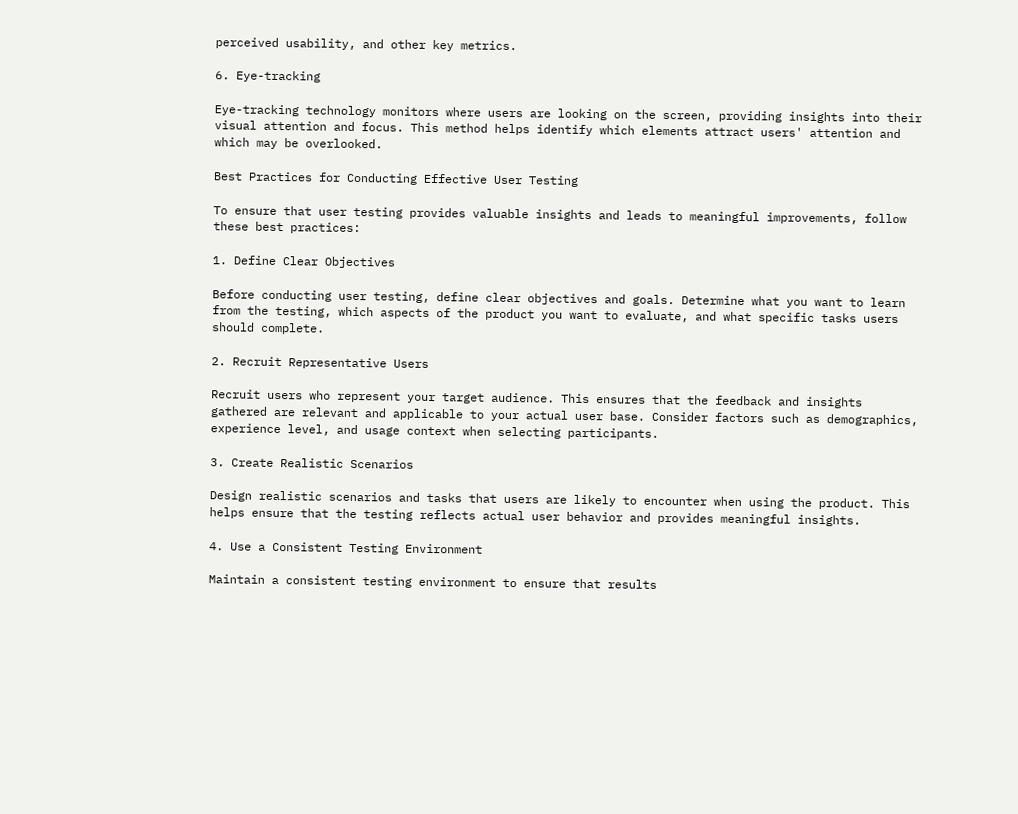perceived usability, and other key metrics.

6. Eye-tracking

Eye-tracking technology monitors where users are looking on the screen, providing insights into their visual attention and focus. This method helps identify which elements attract users' attention and which may be overlooked.

Best Practices for Conducting Effective User Testing

To ensure that user testing provides valuable insights and leads to meaningful improvements, follow these best practices:

1. Define Clear Objectives

Before conducting user testing, define clear objectives and goals. Determine what you want to learn from the testing, which aspects of the product you want to evaluate, and what specific tasks users should complete.

2. Recruit Representative Users

Recruit users who represent your target audience. This ensures that the feedback and insights gathered are relevant and applicable to your actual user base. Consider factors such as demographics, experience level, and usage context when selecting participants.

3. Create Realistic Scenarios

Design realistic scenarios and tasks that users are likely to encounter when using the product. This helps ensure that the testing reflects actual user behavior and provides meaningful insights.

4. Use a Consistent Testing Environment

Maintain a consistent testing environment to ensure that results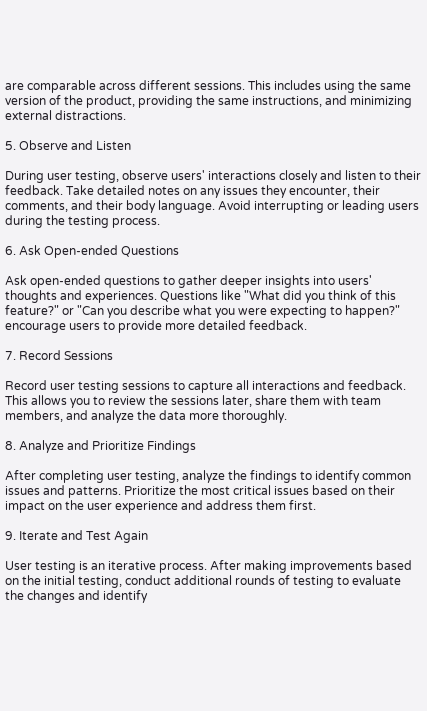are comparable across different sessions. This includes using the same version of the product, providing the same instructions, and minimizing external distractions.

5. Observe and Listen

During user testing, observe users' interactions closely and listen to their feedback. Take detailed notes on any issues they encounter, their comments, and their body language. Avoid interrupting or leading users during the testing process.

6. Ask Open-ended Questions

Ask open-ended questions to gather deeper insights into users' thoughts and experiences. Questions like "What did you think of this feature?" or "Can you describe what you were expecting to happen?" encourage users to provide more detailed feedback.

7. Record Sessions

Record user testing sessions to capture all interactions and feedback. This allows you to review the sessions later, share them with team members, and analyze the data more thoroughly.

8. Analyze and Prioritize Findings

After completing user testing, analyze the findings to identify common issues and patterns. Prioritize the most critical issues based on their impact on the user experience and address them first.

9. Iterate and Test Again

User testing is an iterative process. After making improvements based on the initial testing, conduct additional rounds of testing to evaluate the changes and identify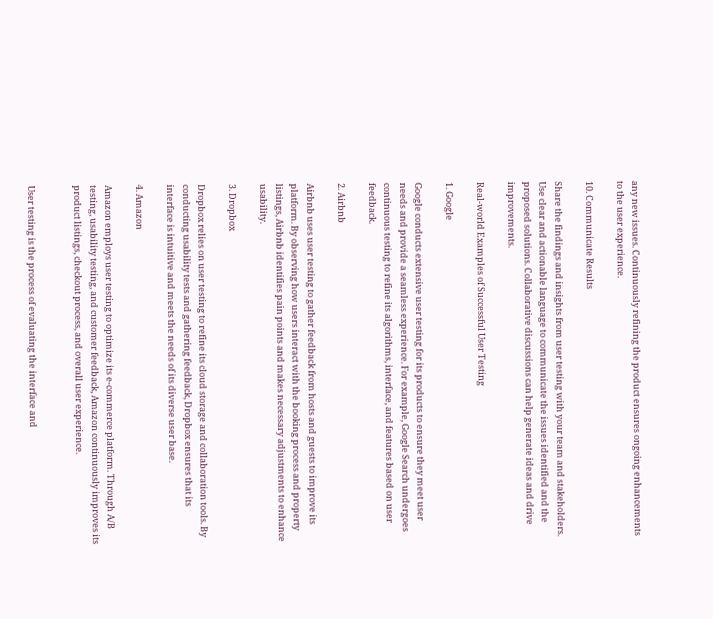any new issues. Continuously refining the product ensures ongoing enhancements to the user experience.

10. Communicate Results

Share the findings and insights from user testing with your team and stakeholders. Use clear and actionable language to communicate the issues identified and the proposed solutions. Collaborative discussions can help generate ideas and drive improvements.

Real-world Examples of Successful User Testing

1. Google

Google conducts extensive user testing for its products to ensure they meet user needs and provide a seamless experience. For example, Google Search undergoes continuous testing to refine its algorithms, interface, and features based on user feedback.

2. Airbnb

Airbnb uses user testing to gather feedback from hosts and guests to improve its platform. By observing how users interact with the booking process and property listings, Airbnb identifies pain points and makes necessary adjustments to enhance usability.

3. Dropbox

Dropbox relies on user testing to refine its cloud storage and collaboration tools. By conducting usability tests and gathering feedback, Dropbox ensures that its interface is intuitive and meets the needs of its diverse user base.

4. Amazon

Amazon employs user testing to optimize its e-commerce platform. Through A/B testing, usability testing, and customer feedback, Amazon continuously improves its product listings, checkout process, and overall user experience.


User testing is the process of evaluating the interface and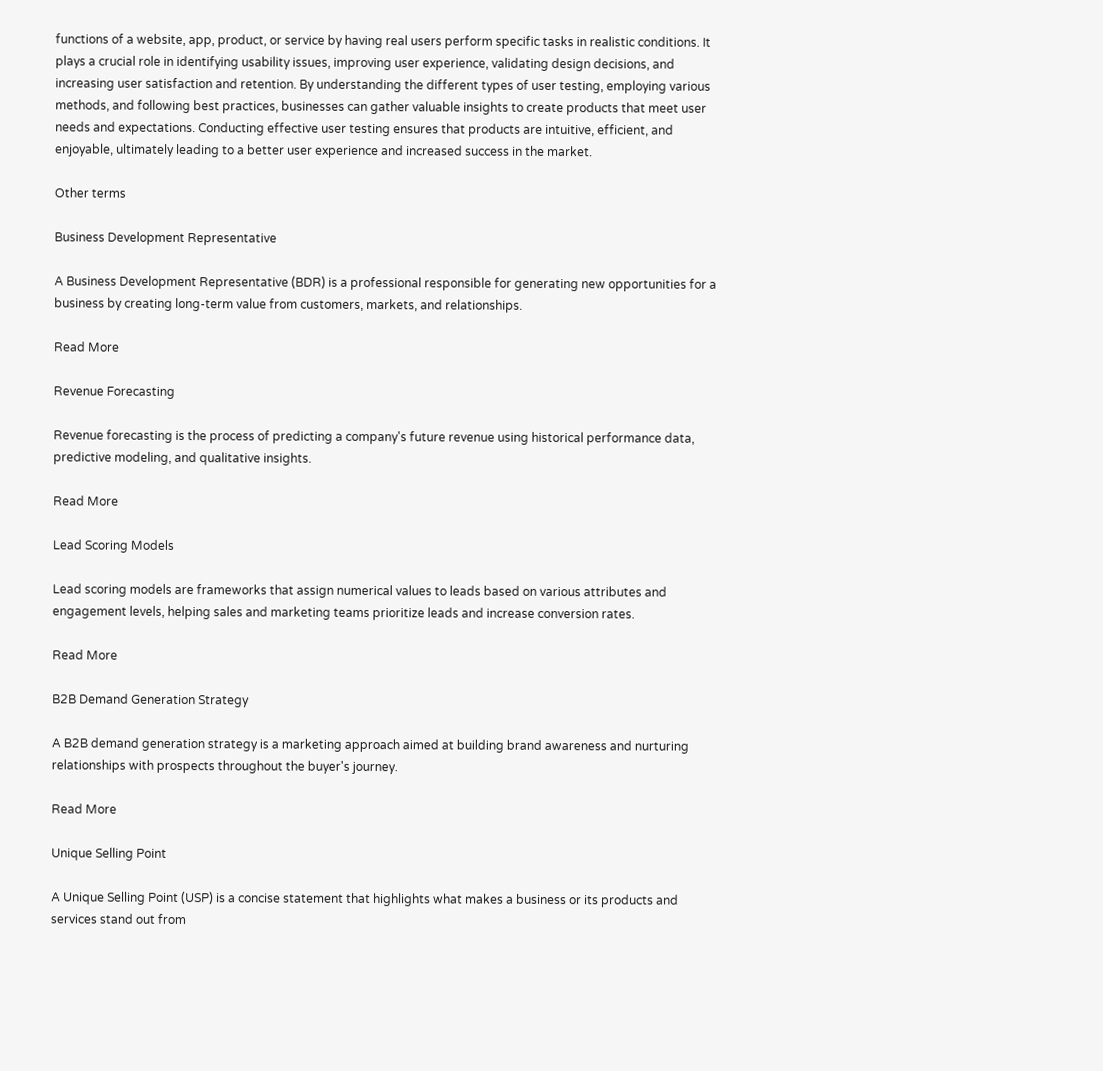functions of a website, app, product, or service by having real users perform specific tasks in realistic conditions. It plays a crucial role in identifying usability issues, improving user experience, validating design decisions, and increasing user satisfaction and retention. By understanding the different types of user testing, employing various methods, and following best practices, businesses can gather valuable insights to create products that meet user needs and expectations. Conducting effective user testing ensures that products are intuitive, efficient, and enjoyable, ultimately leading to a better user experience and increased success in the market.

Other terms

Business Development Representative

A Business Development Representative (BDR) is a professional responsible for generating new opportunities for a business by creating long-term value from customers, markets, and relationships.

Read More

Revenue Forecasting

Revenue forecasting is the process of predicting a company's future revenue using historical performance data, predictive modeling, and qualitative insights.

Read More

Lead Scoring Models

Lead scoring models are frameworks that assign numerical values to leads based on various attributes and engagement levels, helping sales and marketing teams prioritize leads and increase conversion rates.

Read More

B2B Demand Generation Strategy

A B2B demand generation strategy is a marketing approach aimed at building brand awareness and nurturing relationships with prospects throughout the buyer's journey.

Read More

Unique Selling Point

A Unique Selling Point (USP) is a concise statement that highlights what makes a business or its products and services stand out from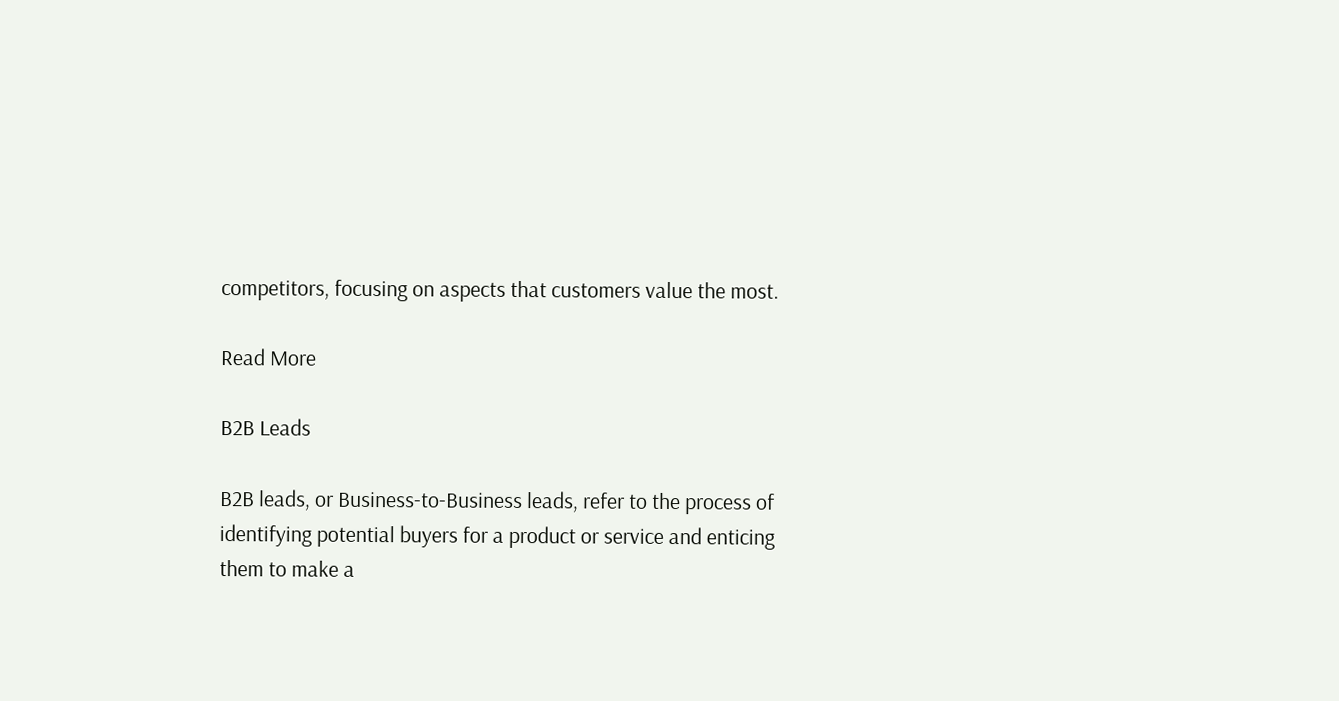competitors, focusing on aspects that customers value the most.

Read More

B2B Leads

B2B leads, or Business-to-Business leads, refer to the process of identifying potential buyers for a product or service and enticing them to make a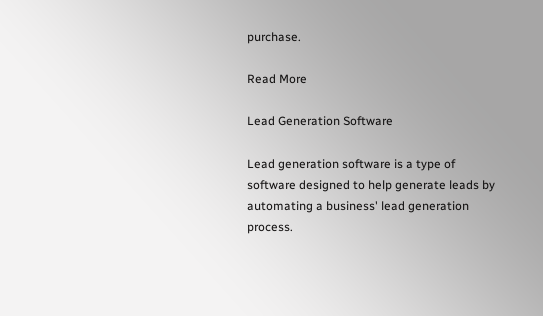purchase.

Read More

Lead Generation Software

Lead generation software is a type of software designed to help generate leads by automating a business' lead generation process.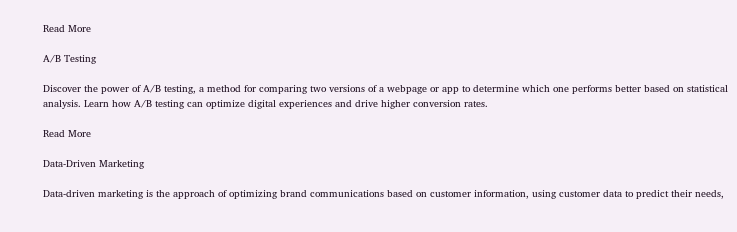Read More

A/B Testing

Discover the power of A/B testing, a method for comparing two versions of a webpage or app to determine which one performs better based on statistical analysis. Learn how A/B testing can optimize digital experiences and drive higher conversion rates.

Read More

Data-Driven Marketing

Data-driven marketing is the approach of optimizing brand communications based on customer information, using customer data to predict their needs,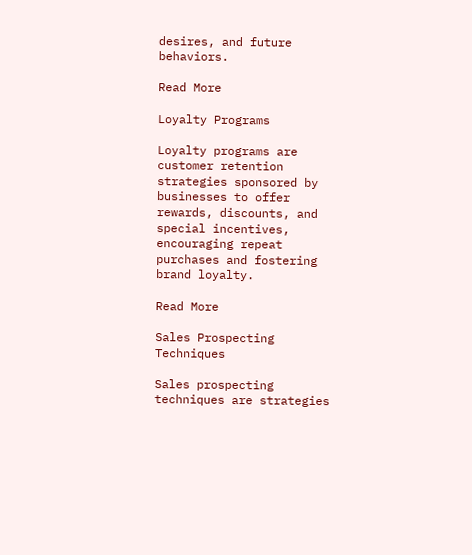desires, and future behaviors.

Read More

Loyalty Programs

Loyalty programs are customer retention strategies sponsored by businesses to offer rewards, discounts, and special incentives, encouraging repeat purchases and fostering brand loyalty.

Read More

Sales Prospecting Techniques

Sales prospecting techniques are strategies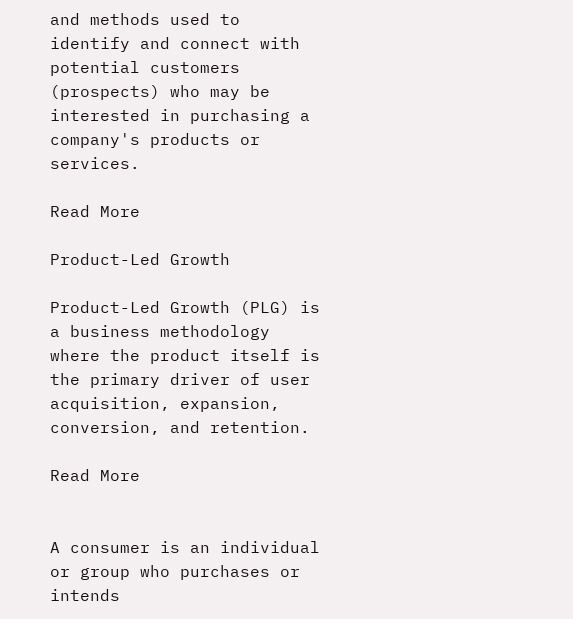and methods used to identify and connect with potential customers (prospects) who may be interested in purchasing a company's products or services.

Read More

Product-Led Growth

Product-Led Growth (PLG) is a business methodology where the product itself is the primary driver of user acquisition, expansion, conversion, and retention.

Read More


A consumer is an individual or group who purchases or intends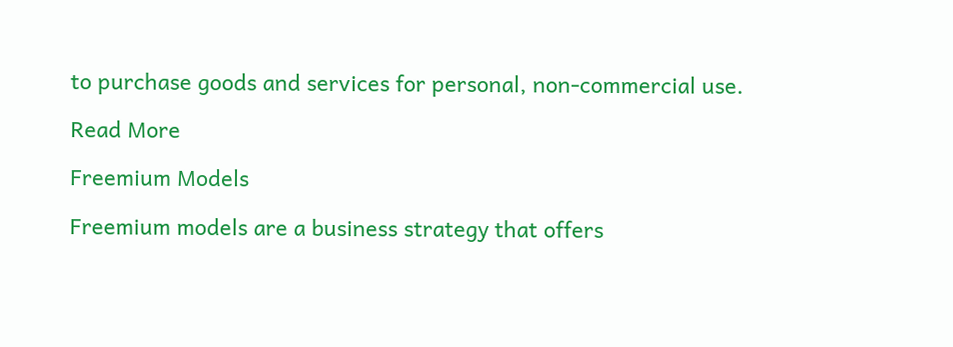to purchase goods and services for personal, non-commercial use.

Read More

Freemium Models

Freemium models are a business strategy that offers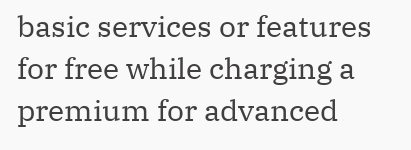basic services or features for free while charging a premium for advanced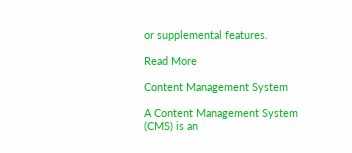or supplemental features.

Read More

Content Management System

A Content Management System (CMS) is an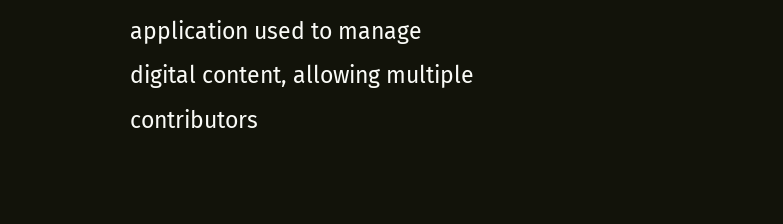application used to manage digital content, allowing multiple contributors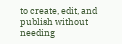to create, edit, and publish without needing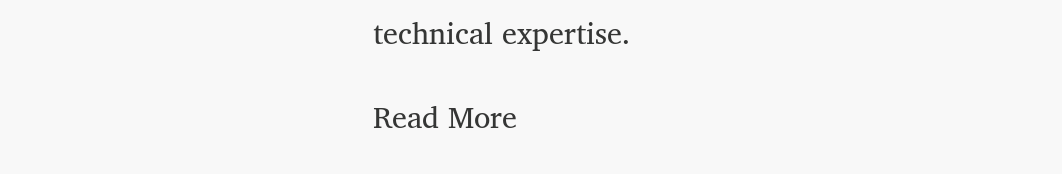technical expertise.

Read More